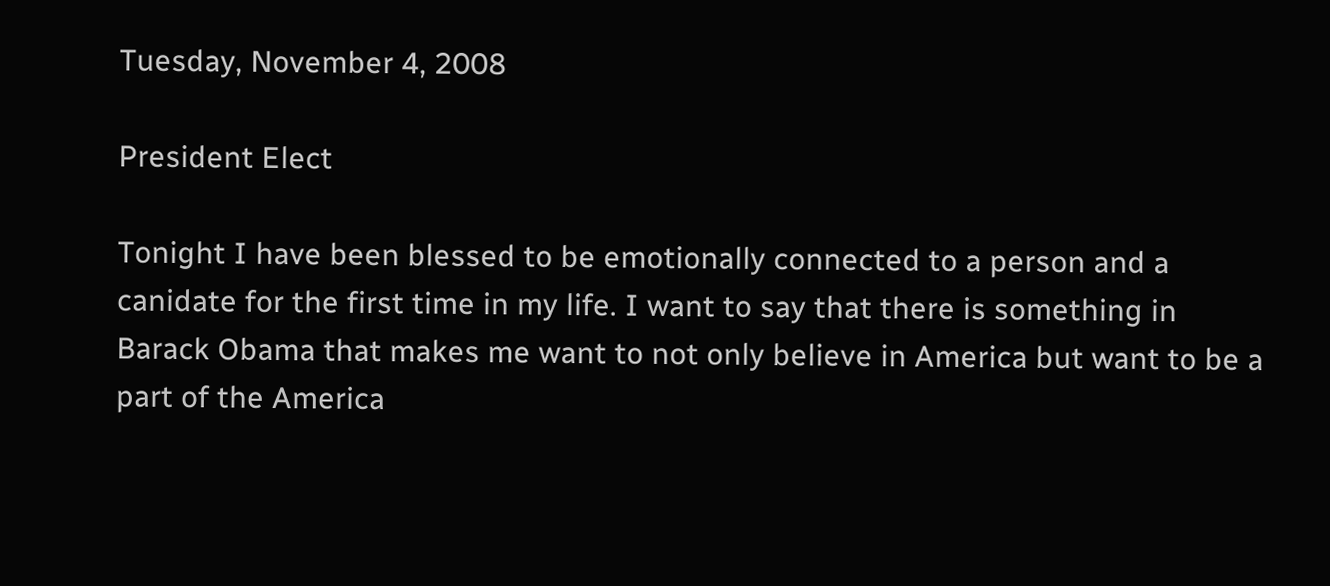Tuesday, November 4, 2008

President Elect

Tonight I have been blessed to be emotionally connected to a person and a canidate for the first time in my life. I want to say that there is something in Barack Obama that makes me want to not only believe in America but want to be a part of the America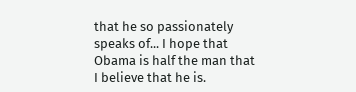that he so passionately speaks of... I hope that Obama is half the man that I believe that he is.